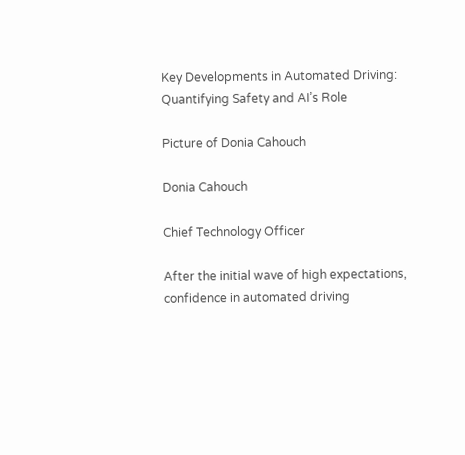Key Developments in Automated Driving: Quantifying Safety and AI’s Role

Picture of Donia Cahouch

Donia Cahouch

Chief Technology Officer

After the initial wave of high expectations, confidence in automated driving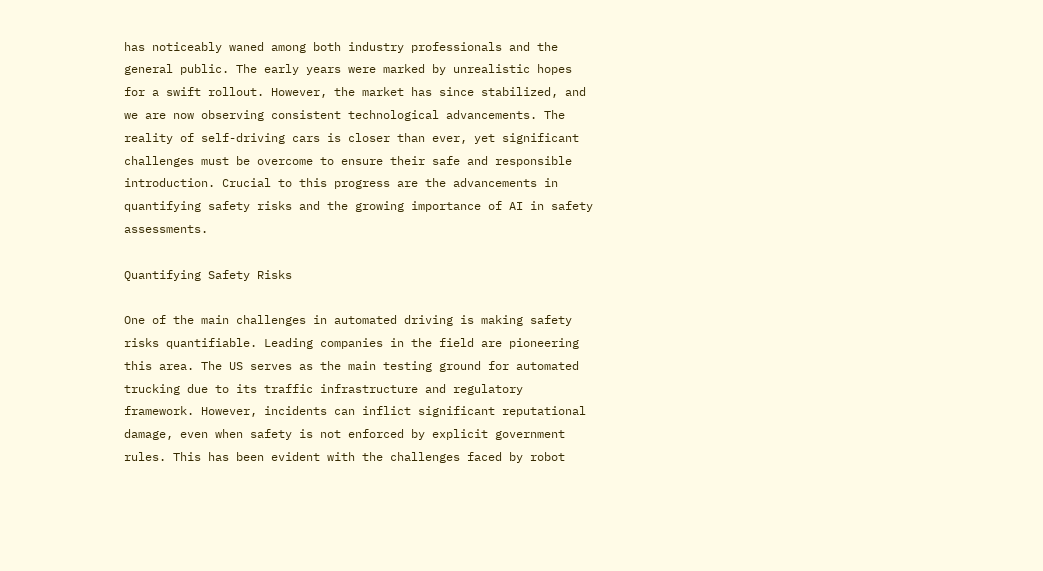has noticeably waned among both industry professionals and the general public. The early years were marked by unrealistic hopes for a swift rollout. However, the market has since stabilized, and we are now observing consistent technological advancements. The reality of self-driving cars is closer than ever, yet significant challenges must be overcome to ensure their safe and responsible introduction. Crucial to this progress are the advancements in quantifying safety risks and the growing importance of AI in safety assessments.

Quantifying Safety Risks

One of the main challenges in automated driving is making safety risks quantifiable. Leading companies in the field are pioneering this area. The US serves as the main testing ground for automated trucking due to its traffic infrastructure and regulatory framework. However, incidents can inflict significant reputational damage, even when safety is not enforced by explicit government rules. This has been evident with the challenges faced by robot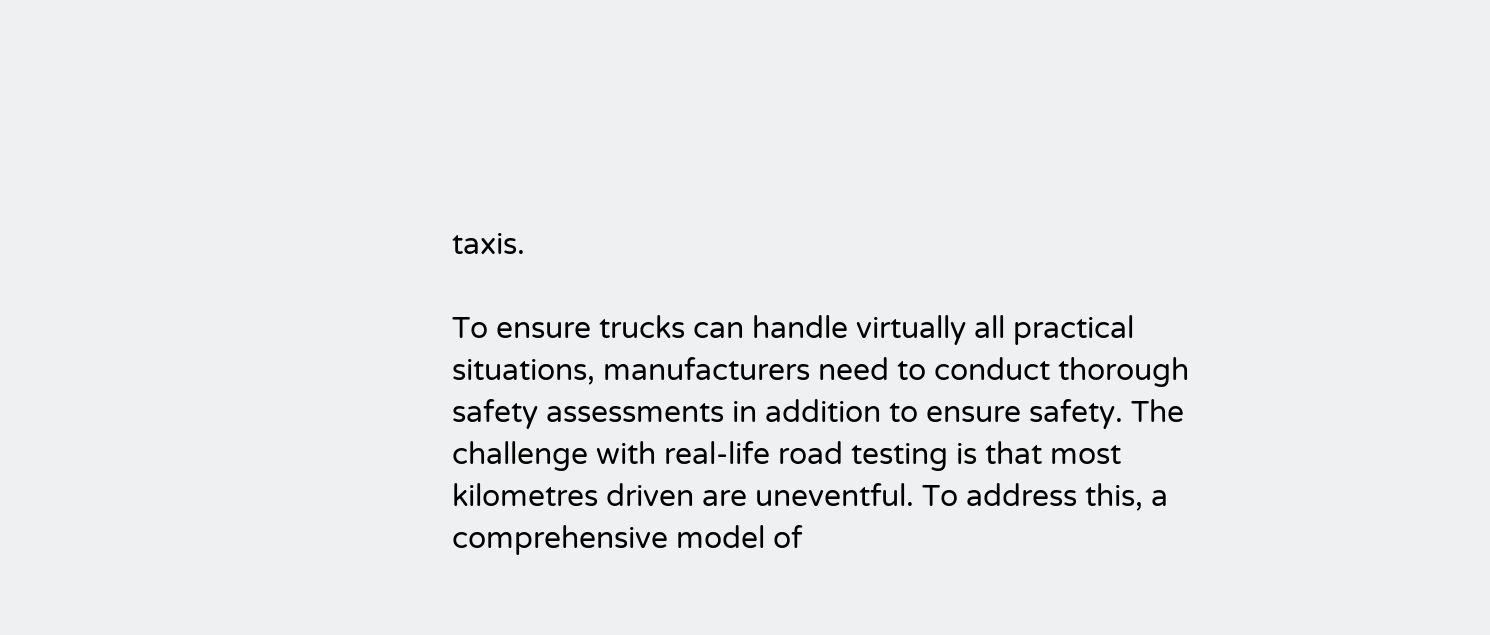taxis.

To ensure trucks can handle virtually all practical situations, manufacturers need to conduct thorough safety assessments in addition to ensure safety. The challenge with real-life road testing is that most kilometres driven are uneventful. To address this, a comprehensive model of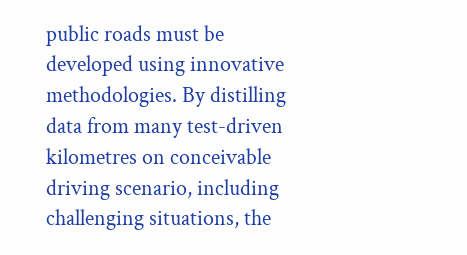public roads must be developed using innovative methodologies. By distilling data from many test-driven kilometres on conceivable driving scenario, including challenging situations, the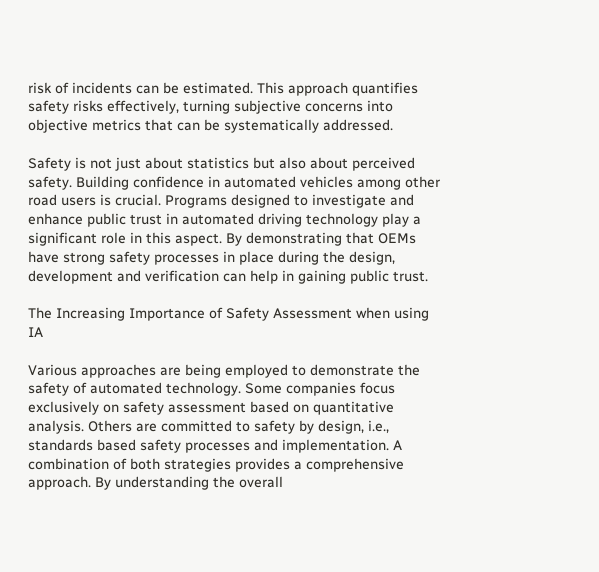risk of incidents can be estimated. This approach quantifies safety risks effectively, turning subjective concerns into objective metrics that can be systematically addressed.

Safety is not just about statistics but also about perceived safety. Building confidence in automated vehicles among other road users is crucial. Programs designed to investigate and enhance public trust in automated driving technology play a significant role in this aspect. By demonstrating that OEMs have strong safety processes in place during the design, development and verification can help in gaining public trust.

The Increasing Importance of Safety Assessment when using IA

Various approaches are being employed to demonstrate the safety of automated technology. Some companies focus exclusively on safety assessment based on quantitative analysis. Others are committed to safety by design, i.e., standards based safety processes and implementation. A combination of both strategies provides a comprehensive approach. By understanding the overall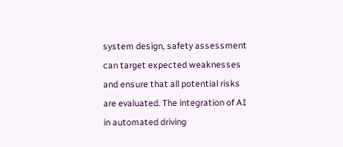system design, safety assessment can target expected weaknesses and ensure that all potential risks are evaluated. The integration of AI in automated driving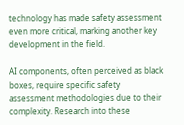technology has made safety assessment even more critical, marking another key development in the field.

AI components, often perceived as black boxes, require specific safety assessment methodologies due to their complexity. Research into these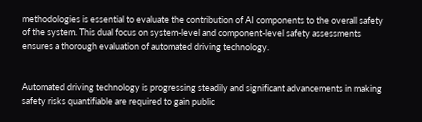methodologies is essential to evaluate the contribution of AI components to the overall safety of the system. This dual focus on system-level and component-level safety assessments ensures a thorough evaluation of automated driving technology.


Automated driving technology is progressing steadily and significant advancements in making safety risks quantifiable are required to gain public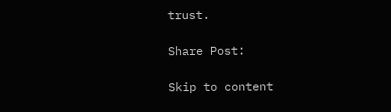trust.

Share Post:

Skip to content